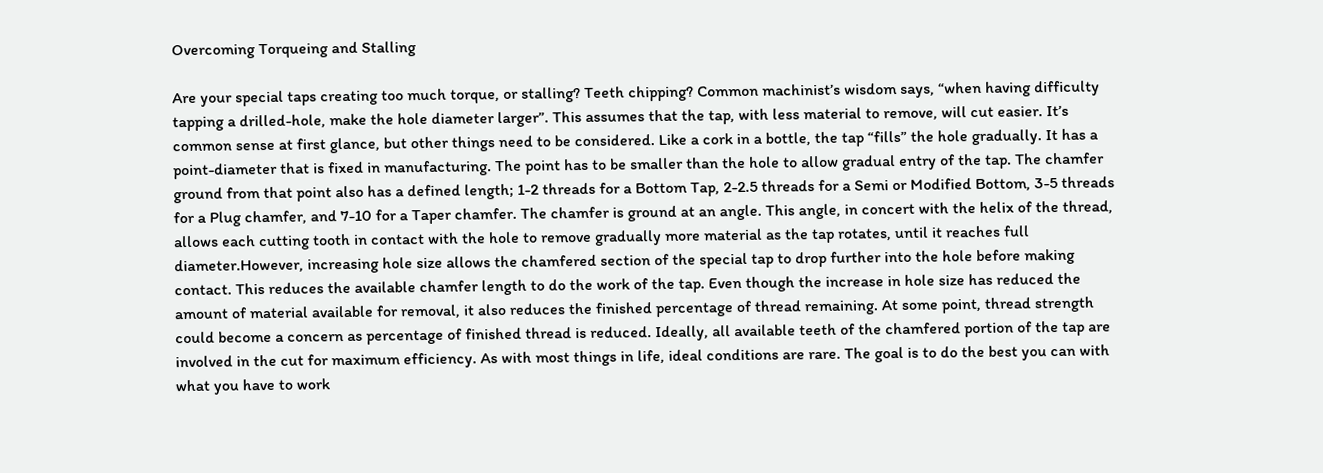Overcoming Torqueing and Stalling

Are your special taps creating too much torque, or stalling? Teeth chipping? Common machinist’s wisdom says, “when having difficulty tapping a drilled-hole, make the hole diameter larger”. This assumes that the tap, with less material to remove, will cut easier. It’s common sense at first glance, but other things need to be considered. Like a cork in a bottle, the tap “fills” the hole gradually. It has a point-diameter that is fixed in manufacturing. The point has to be smaller than the hole to allow gradual entry of the tap. The chamfer ground from that point also has a defined length; 1-2 threads for a Bottom Tap, 2-2.5 threads for a Semi or Modified Bottom, 3-5 threads for a Plug chamfer, and 7-10 for a Taper chamfer. The chamfer is ground at an angle. This angle, in concert with the helix of the thread, allows each cutting tooth in contact with the hole to remove gradually more material as the tap rotates, until it reaches full diameter.However, increasing hole size allows the chamfered section of the special tap to drop further into the hole before making contact. This reduces the available chamfer length to do the work of the tap. Even though the increase in hole size has reduced the amount of material available for removal, it also reduces the finished percentage of thread remaining. At some point, thread strength could become a concern as percentage of finished thread is reduced. Ideally, all available teeth of the chamfered portion of the tap are involved in the cut for maximum efficiency. As with most things in life, ideal conditions are rare. The goal is to do the best you can with what you have to work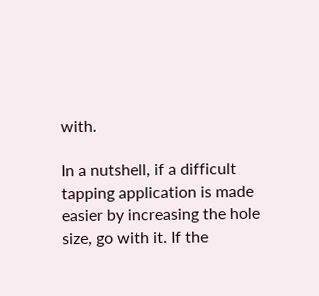with.

In a nutshell, if a difficult tapping application is made easier by increasing the hole size, go with it. If the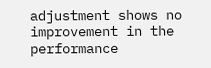adjustment shows no improvement in the performance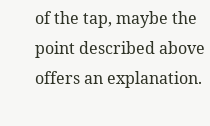of the tap, maybe the point described above offers an explanation.